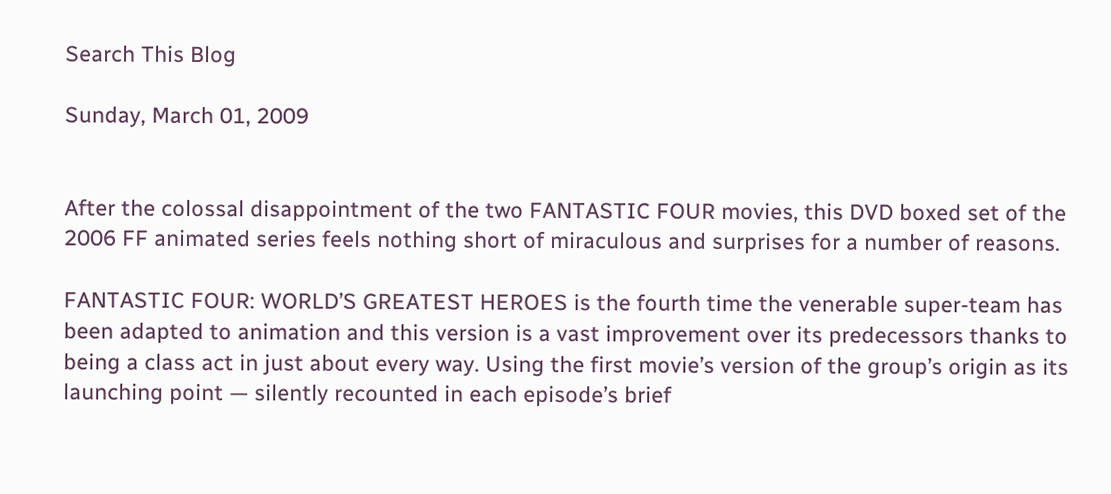Search This Blog

Sunday, March 01, 2009


After the colossal disappointment of the two FANTASTIC FOUR movies, this DVD boxed set of the 2006 FF animated series feels nothing short of miraculous and surprises for a number of reasons.

FANTASTIC FOUR: WORLD’S GREATEST HEROES is the fourth time the venerable super-team has been adapted to animation and this version is a vast improvement over its predecessors thanks to being a class act in just about every way. Using the first movie’s version of the group’s origin as its launching point — silently recounted in each episode’s brief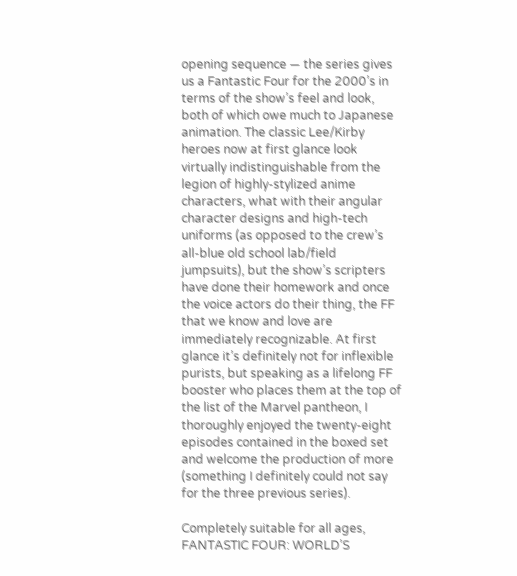opening sequence — the series gives us a Fantastic Four for the 2000’s in terms of the show’s feel and look, both of which owe much to Japanese animation. The classic Lee/Kirby heroes now at first glance look virtually indistinguishable from the legion of highly-stylized anime characters, what with their angular character designs and high-tech uniforms (as opposed to the crew’s all-blue old school lab/field jumpsuits), but the show’s scripters have done their homework and once the voice actors do their thing, the FF that we know and love are immediately recognizable. At first glance it’s definitely not for inflexible purists, but speaking as a lifelong FF booster who places them at the top of the list of the Marvel pantheon, I thoroughly enjoyed the twenty-eight episodes contained in the boxed set and welcome the production of more (something I definitely could not say for the three previous series).

Completely suitable for all ages, FANTASTIC FOUR: WORLD’S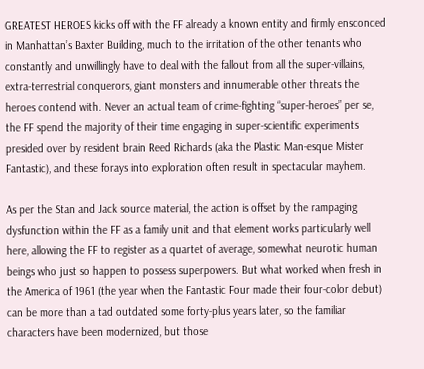GREATEST HEROES kicks off with the FF already a known entity and firmly ensconced in Manhattan’s Baxter Building, much to the irritation of the other tenants who constantly and unwillingly have to deal with the fallout from all the super-villains, extra-terrestrial conquerors, giant monsters and innumerable other threats the heroes contend with. Never an actual team of crime-fighting “super-heroes” per se, the FF spend the majority of their time engaging in super-scientific experiments presided over by resident brain Reed Richards (aka the Plastic Man-esque Mister Fantastic), and these forays into exploration often result in spectacular mayhem.

As per the Stan and Jack source material, the action is offset by the rampaging dysfunction within the FF as a family unit and that element works particularly well here, allowing the FF to register as a quartet of average, somewhat neurotic human beings who just so happen to possess superpowers. But what worked when fresh in the America of 1961 (the year when the Fantastic Four made their four-color debut) can be more than a tad outdated some forty-plus years later, so the familiar characters have been modernized, but those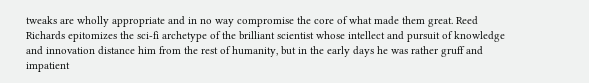tweaks are wholly appropriate and in no way compromise the core of what made them great. Reed Richards epitomizes the sci-fi archetype of the brilliant scientist whose intellect and pursuit of knowledge and innovation distance him from the rest of humanity, but in the early days he was rather gruff and impatient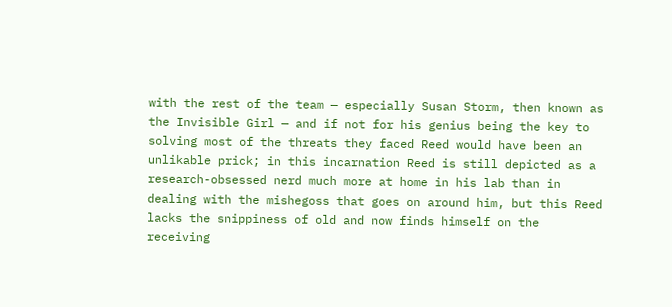with the rest of the team — especially Susan Storm, then known as the Invisible Girl — and if not for his genius being the key to solving most of the threats they faced Reed would have been an unlikable prick; in this incarnation Reed is still depicted as a research-obsessed nerd much more at home in his lab than in dealing with the mishegoss that goes on around him, but this Reed lacks the snippiness of old and now finds himself on the receiving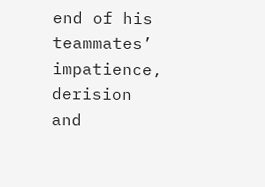end of his teammates’ impatience, derision and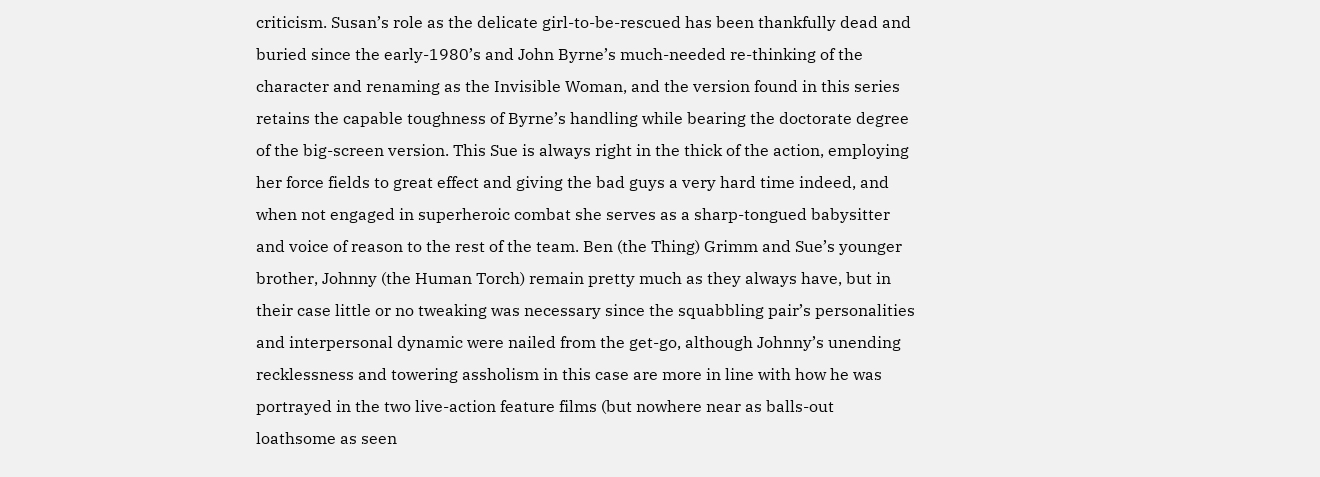criticism. Susan’s role as the delicate girl-to-be-rescued has been thankfully dead and buried since the early-1980’s and John Byrne’s much-needed re-thinking of the character and renaming as the Invisible Woman, and the version found in this series retains the capable toughness of Byrne’s handling while bearing the doctorate degree of the big-screen version. This Sue is always right in the thick of the action, employing her force fields to great effect and giving the bad guys a very hard time indeed, and when not engaged in superheroic combat she serves as a sharp-tongued babysitter and voice of reason to the rest of the team. Ben (the Thing) Grimm and Sue’s younger brother, Johnny (the Human Torch) remain pretty much as they always have, but in their case little or no tweaking was necessary since the squabbling pair’s personalities and interpersonal dynamic were nailed from the get-go, although Johnny’s unending recklessness and towering assholism in this case are more in line with how he was portrayed in the two live-action feature films (but nowhere near as balls-out loathsome as seen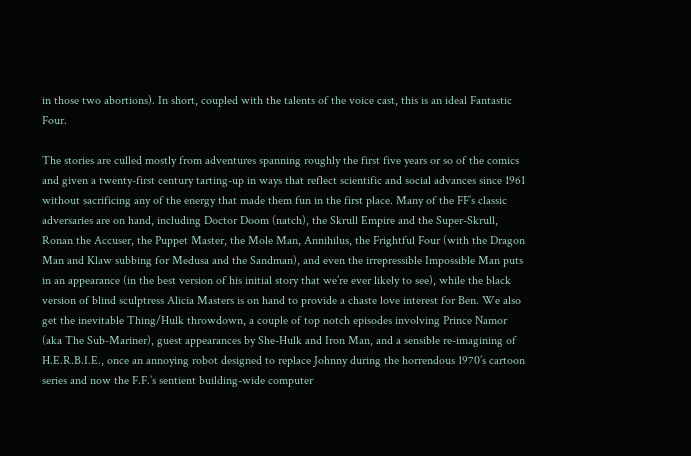in those two abortions). In short, coupled with the talents of the voice cast, this is an ideal Fantastic Four.

The stories are culled mostly from adventures spanning roughly the first five years or so of the comics and given a twenty-first century tarting-up in ways that reflect scientific and social advances since 1961 without sacrificing any of the energy that made them fun in the first place. Many of the FF’s classic adversaries are on hand, including Doctor Doom (natch), the Skrull Empire and the Super-Skrull, Ronan the Accuser, the Puppet Master, the Mole Man, Annihilus, the Frightful Four (with the Dragon Man and Klaw subbing for Medusa and the Sandman), and even the irrepressible Impossible Man puts in an appearance (in the best version of his initial story that we’re ever likely to see), while the black version of blind sculptress Alicia Masters is on hand to provide a chaste love interest for Ben. We also get the inevitable Thing/Hulk throwdown, a couple of top notch episodes involving Prince Namor (aka The Sub-Mariner), guest appearances by She-Hulk and Iron Man, and a sensible re-imagining of H.E.R.B.I.E., once an annoying robot designed to replace Johnny during the horrendous 1970’s cartoon series and now the F.F.’s sentient building-wide computer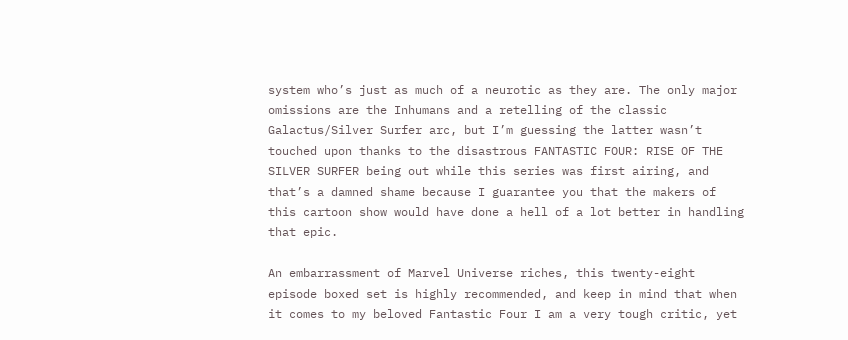system who’s just as much of a neurotic as they are. The only major omissions are the Inhumans and a retelling of the classic Galactus/Silver Surfer arc, but I’m guessing the latter wasn’t touched upon thanks to the disastrous FANTASTIC FOUR: RISE OF THE SILVER SURFER being out while this series was first airing, and that’s a damned shame because I guarantee you that the makers of this cartoon show would have done a hell of a lot better in handling that epic.

An embarrassment of Marvel Universe riches, this twenty-eight episode boxed set is highly recommended, and keep in mind that when it comes to my beloved Fantastic Four I am a very tough critic, yet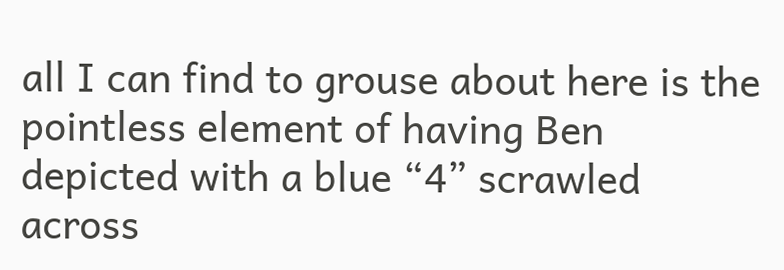all I can find to grouse about here is the pointless element of having Ben depicted with a blue “4” scrawled across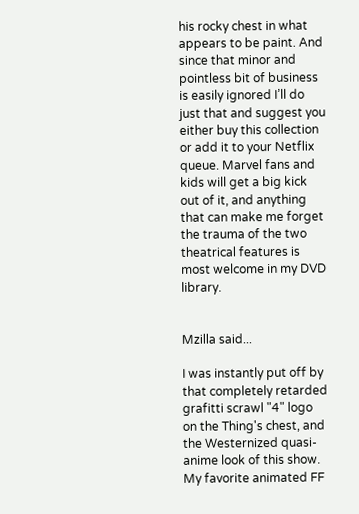his rocky chest in what appears to be paint. And since that minor and pointless bit of business is easily ignored I’ll do just that and suggest you either buy this collection or add it to your Netflix queue. Marvel fans and kids will get a big kick out of it, and anything that can make me forget the trauma of the two theatrical features is most welcome in my DVD library.


Mzilla said...

I was instantly put off by that completely retarded grafitti scrawl "4" logo on the Thing's chest, and the Westernized quasi-anime look of this show. My favorite animated FF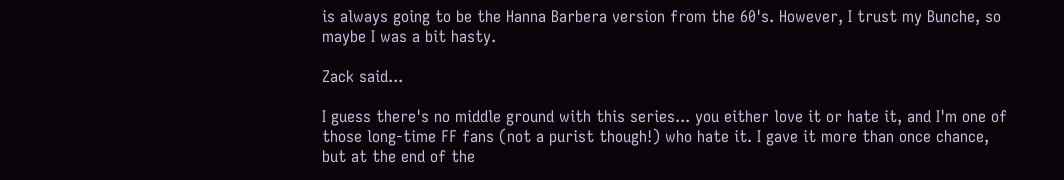is always going to be the Hanna Barbera version from the 60's. However, I trust my Bunche, so maybe I was a bit hasty.

Zack said...

I guess there's no middle ground with this series... you either love it or hate it, and I'm one of those long-time FF fans (not a purist though!) who hate it. I gave it more than once chance, but at the end of the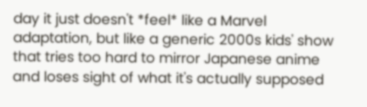day it just doesn't *feel* like a Marvel adaptation, but like a generic 2000s kids' show that tries too hard to mirror Japanese anime and loses sight of what it's actually supposed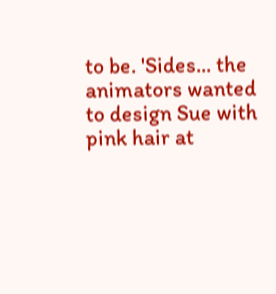to be. 'Sides... the animators wanted to design Sue with pink hair at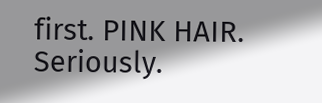first. PINK HAIR. Seriously.